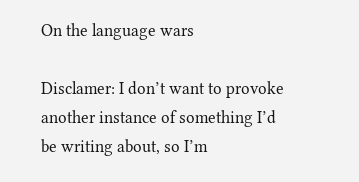On the language wars

Disclamer: I don’t want to provoke another instance of something I’d be writing about, so I’m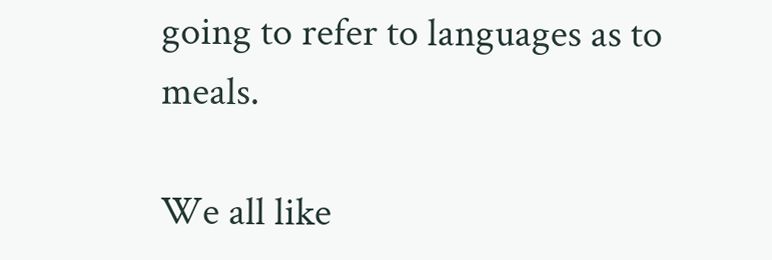going to refer to languages as to meals.

We all like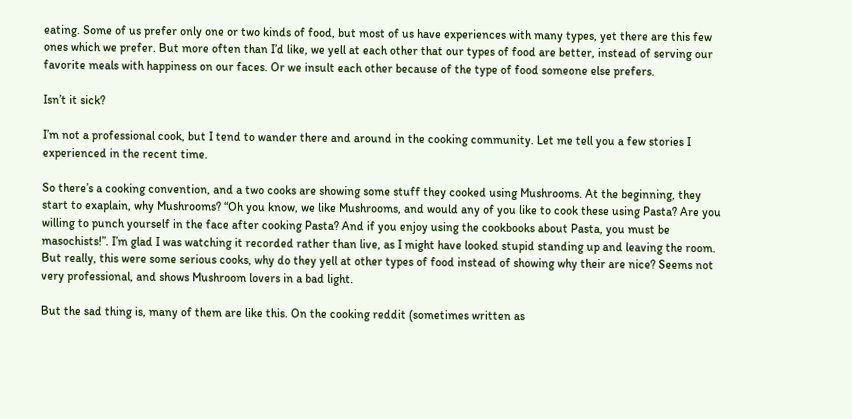eating. Some of us prefer only one or two kinds of food, but most of us have experiences with many types, yet there are this few ones which we prefer. But more often than I’d like, we yell at each other that our types of food are better, instead of serving our favorite meals with happiness on our faces. Or we insult each other because of the type of food someone else prefers.

Isn’t it sick?

I’m not a professional cook, but I tend to wander there and around in the cooking community. Let me tell you a few stories I experienced in the recent time.

So there’s a cooking convention, and a two cooks are showing some stuff they cooked using Mushrooms. At the beginning, they start to exaplain, why Mushrooms? “Oh you know, we like Mushrooms, and would any of you like to cook these using Pasta? Are you willing to punch yourself in the face after cooking Pasta? And if you enjoy using the cookbooks about Pasta, you must be masochists!”. I’m glad I was watching it recorded rather than live, as I might have looked stupid standing up and leaving the room. But really, this were some serious cooks, why do they yell at other types of food instead of showing why their are nice? Seems not very professional, and shows Mushroom lovers in a bad light.

But the sad thing is, many of them are like this. On the cooking reddit (sometimes written as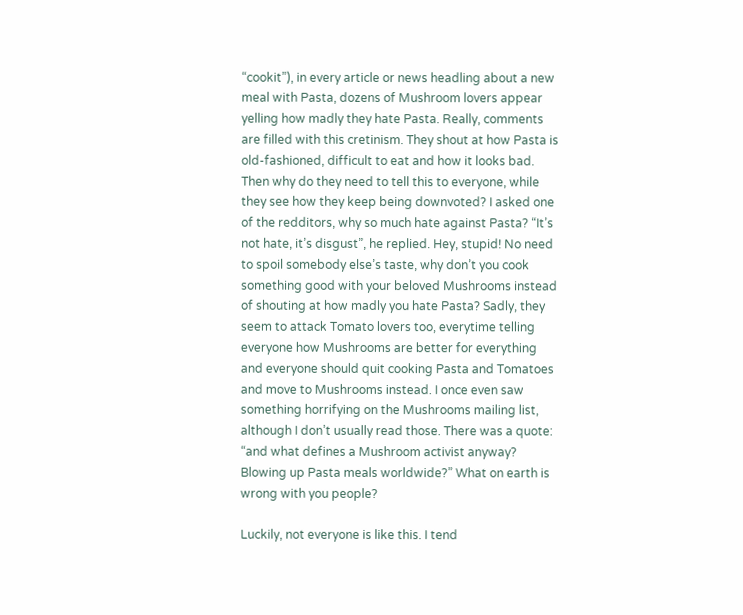“cookit”), in every article or news headling about a new meal with Pasta, dozens of Mushroom lovers appear yelling how madly they hate Pasta. Really, comments are filled with this cretinism. They shout at how Pasta is old-fashioned, difficult to eat and how it looks bad. Then why do they need to tell this to everyone, while they see how they keep being downvoted? I asked one of the redditors, why so much hate against Pasta? “It’s not hate, it’s disgust”, he replied. Hey, stupid! No need to spoil somebody else’s taste, why don’t you cook something good with your beloved Mushrooms instead of shouting at how madly you hate Pasta? Sadly, they seem to attack Tomato lovers too, everytime telling everyone how Mushrooms are better for everything and everyone should quit cooking Pasta and Tomatoes and move to Mushrooms instead. I once even saw something horrifying on the Mushrooms mailing list, although I don’t usually read those. There was a quote: “and what defines a Mushroom activist anyway? Blowing up Pasta meals worldwide?” What on earth is wrong with you people?

Luckily, not everyone is like this. I tend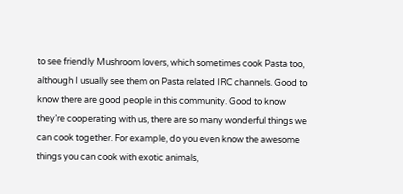to see friendly Mushroom lovers, which sometimes cook Pasta too, although I usually see them on Pasta related IRC channels. Good to know there are good people in this community. Good to know they’re cooperating with us, there are so many wonderful things we can cook together. For example, do you even know the awesome things you can cook with exotic animals,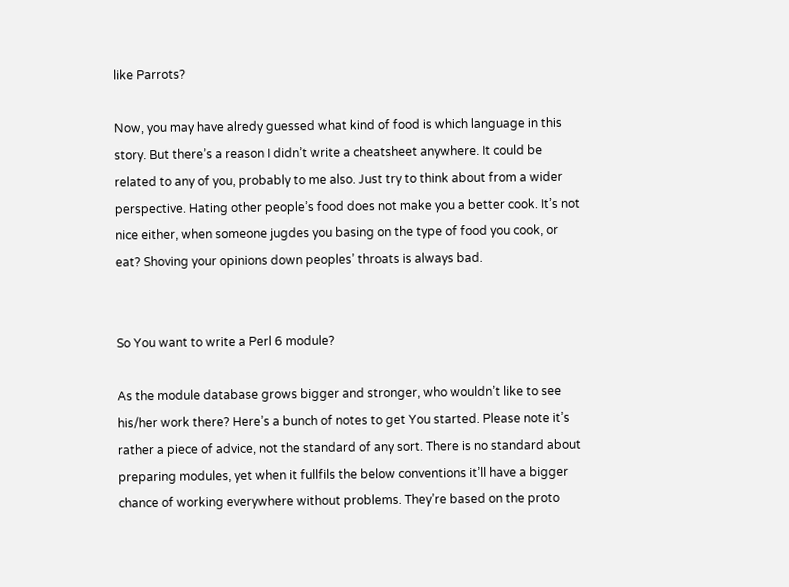like Parrots?

Now, you may have alredy guessed what kind of food is which language in this story. But there’s a reason I didn’t write a cheatsheet anywhere. It could be related to any of you, probably to me also. Just try to think about from a wider perspective. Hating other people’s food does not make you a better cook. It’s not nice either, when someone jugdes you basing on the type of food you cook, or eat? Shoving your opinions down peoples’ throats is always bad.


So You want to write a Perl 6 module?

As the module database grows bigger and stronger, who wouldn’t like to see his/her work there? Here’s a bunch of notes to get You started. Please note it’s rather a piece of advice, not the standard of any sort. There is no standard about preparing modules, yet when it fullfils the below conventions it’ll have a bigger chance of working everywhere without problems. They’re based on the proto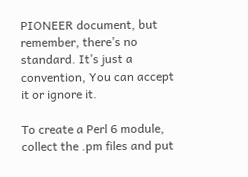PIONEER document, but remember, there’s no standard. It’s just a convention, You can accept it or ignore it.

To create a Perl 6 module, collect the .pm files and put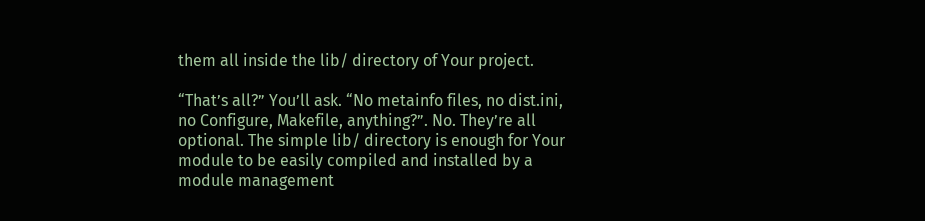them all inside the lib/ directory of Your project.

“That’s all?” You’ll ask. “No metainfo files, no dist.ini, no Configure, Makefile, anything?”. No. They’re all optional. The simple lib/ directory is enough for Your module to be easily compiled and installed by a module management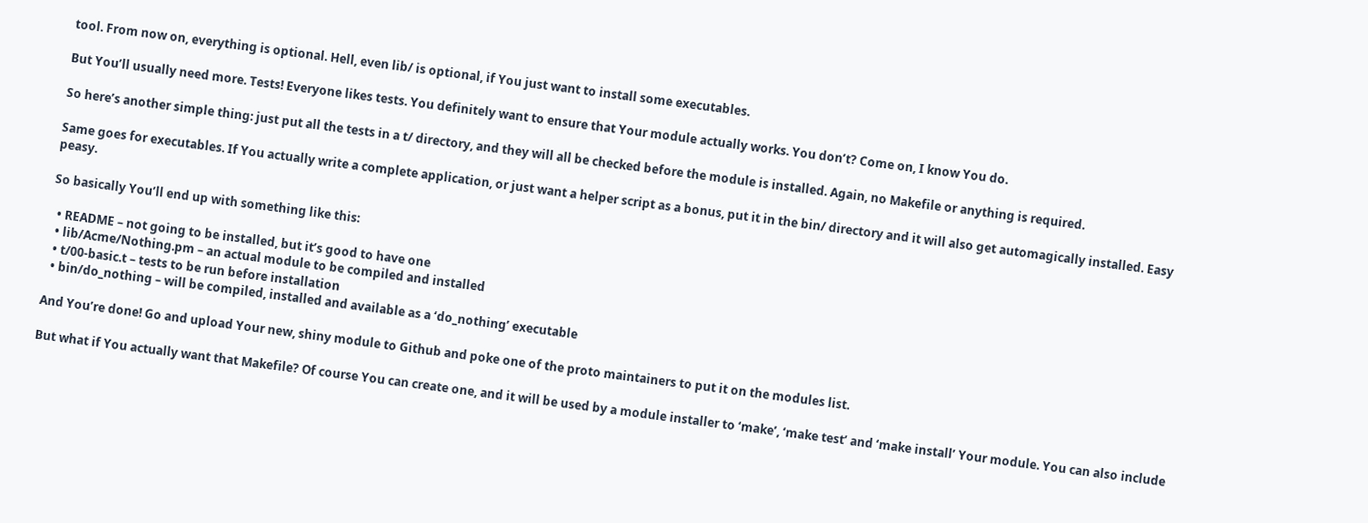tool. From now on, everything is optional. Hell, even lib/ is optional, if You just want to install some executables.

But You’ll usually need more. Tests! Everyone likes tests. You definitely want to ensure that Your module actually works. You don’t? Come on, I know You do.

So here’s another simple thing: just put all the tests in a t/ directory, and they will all be checked before the module is installed. Again, no Makefile or anything is required.

Same goes for executables. If You actually write a complete application, or just want a helper script as a bonus, put it in the bin/ directory and it will also get automagically installed. Easy peasy.

So basically You’ll end up with something like this:

  • README – not going to be installed, but it’s good to have one
  • lib/Acme/Nothing.pm – an actual module to be compiled and installed
  • t/00-basic.t – tests to be run before installation
  • bin/do_nothing – will be compiled, installed and available as a ‘do_nothing’ executable

And You’re done! Go and upload Your new, shiny module to Github and poke one of the proto maintainers to put it on the modules list.

But what if You actually want that Makefile? Of course You can create one, and it will be used by a module installer to ‘make’, ‘make test’ and ‘make install’ Your module. You can also include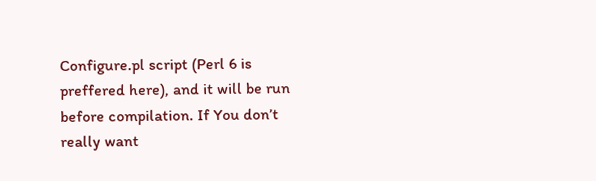Configure.pl script (Perl 6 is preffered here), and it will be run before compilation. If You don’t really want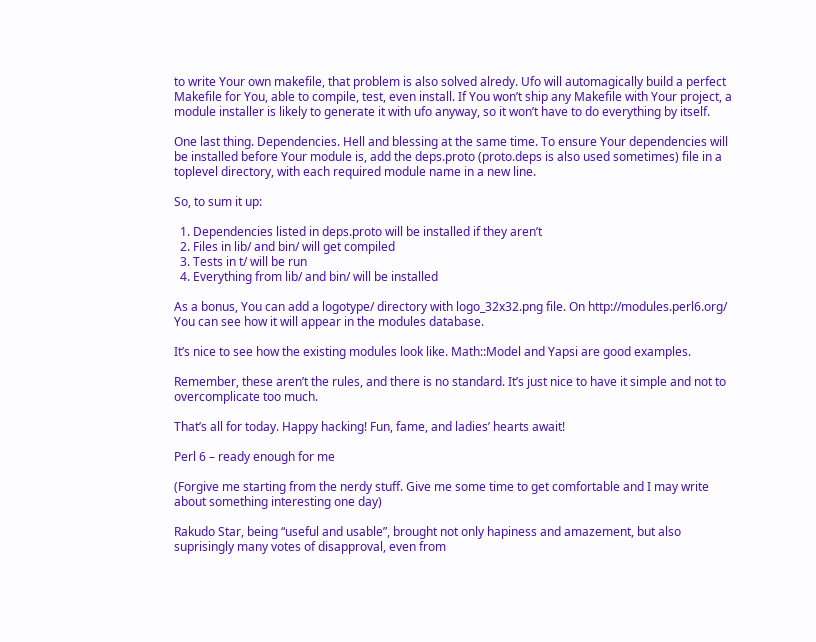to write Your own makefile, that problem is also solved alredy. Ufo will automagically build a perfect Makefile for You, able to compile, test, even install. If You won’t ship any Makefile with Your project, a module installer is likely to generate it with ufo anyway, so it won’t have to do everything by itself.

One last thing. Dependencies. Hell and blessing at the same time. To ensure Your dependencies will be installed before Your module is, add the deps.proto (proto.deps is also used sometimes) file in a toplevel directory, with each required module name in a new line.

So, to sum it up:

  1. Dependencies listed in deps.proto will be installed if they aren’t
  2. Files in lib/ and bin/ will get compiled
  3. Tests in t/ will be run
  4. Everything from lib/ and bin/ will be installed

As a bonus, You can add a logotype/ directory with logo_32x32.png file. On http://modules.perl6.org/ You can see how it will appear in the modules database.

It’s nice to see how the existing modules look like. Math::Model and Yapsi are good examples.

Remember, these aren’t the rules, and there is no standard. It’s just nice to have it simple and not to overcomplicate too much.

That’s all for today. Happy hacking! Fun, fame, and ladies’ hearts await!

Perl 6 – ready enough for me

(Forgive me starting from the nerdy stuff. Give me some time to get comfortable and I may write about something interesting one day)

Rakudo Star, being “useful and usable”, brought not only hapiness and amazement, but also suprisingly many votes of disapproval, even from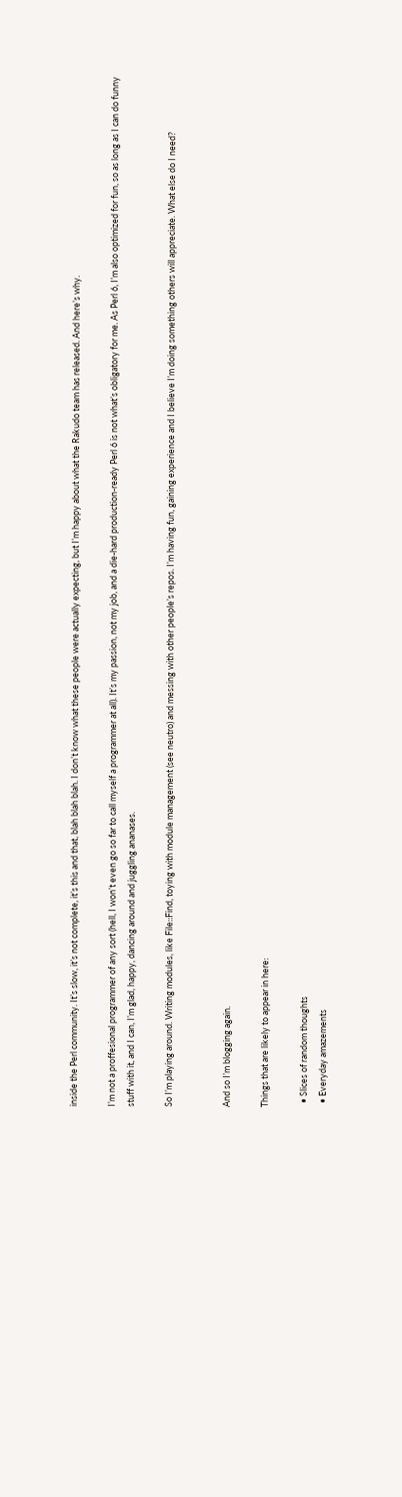inside the Perl community. It’s slow, it’s not complete, it’s this and that, blah blah blah. I don’t know what these people were actually expecting, but I’m happy about what the Rakudo team has released. And here’s why.

I’m not a proffesional programmer of any sort (hell, I won’t even go so far to call myself a programmer at all). It’s my passion, not my job, and a die-hard production-ready Perl 6 is not what’s obligatory for me. As Perl 6, I’m also optimized for fun, so as long as I can do funny stuff with it, and I can, I’m glad, happy, dancing around and juggling ananases.

So I’m playing around. Writing modules, like File::Find, toying with module management (see neutro) and messing with other people’s repos. I’m having fun, gaining experience and I believe I’m doing something others will appreciate. What else do I need?


And so I’m blogging again.

Things that are likely to appear in here:

  • Slices of random thoughts
  • Everyday amazements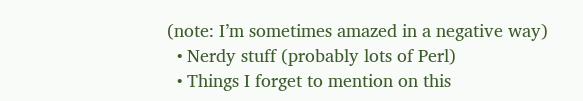(note: I’m sometimes amazed in a negative way)
  • Nerdy stuff (probably lots of Perl)
  • Things I forget to mention on this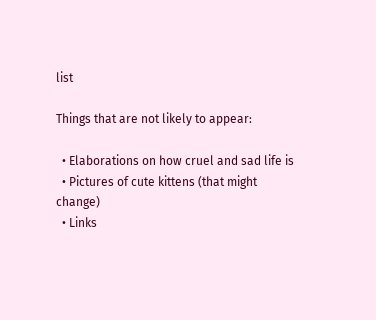list

Things that are not likely to appear:

  • Elaborations on how cruel and sad life is
  • Pictures of cute kittens (that might change)
  • Links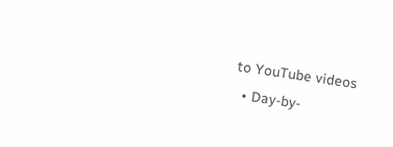to YouTube videos
  • Day-by-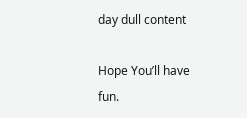day dull content

Hope You’ll have fun.